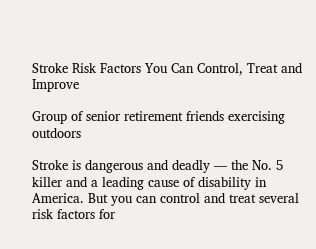Stroke Risk Factors You Can Control, Treat and Improve

Group of senior retirement friends exercising outdoors

Stroke is dangerous and deadly — the No. 5 killer and a leading cause of disability in America. But you can control and treat several risk factors for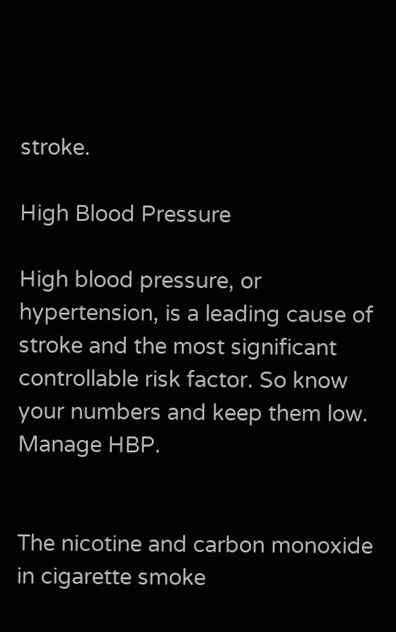stroke.

High Blood Pressure

High blood pressure, or hypertension, is a leading cause of stroke and the most significant controllable risk factor. So know your numbers and keep them low. Manage HBP.


The nicotine and carbon monoxide in cigarette smoke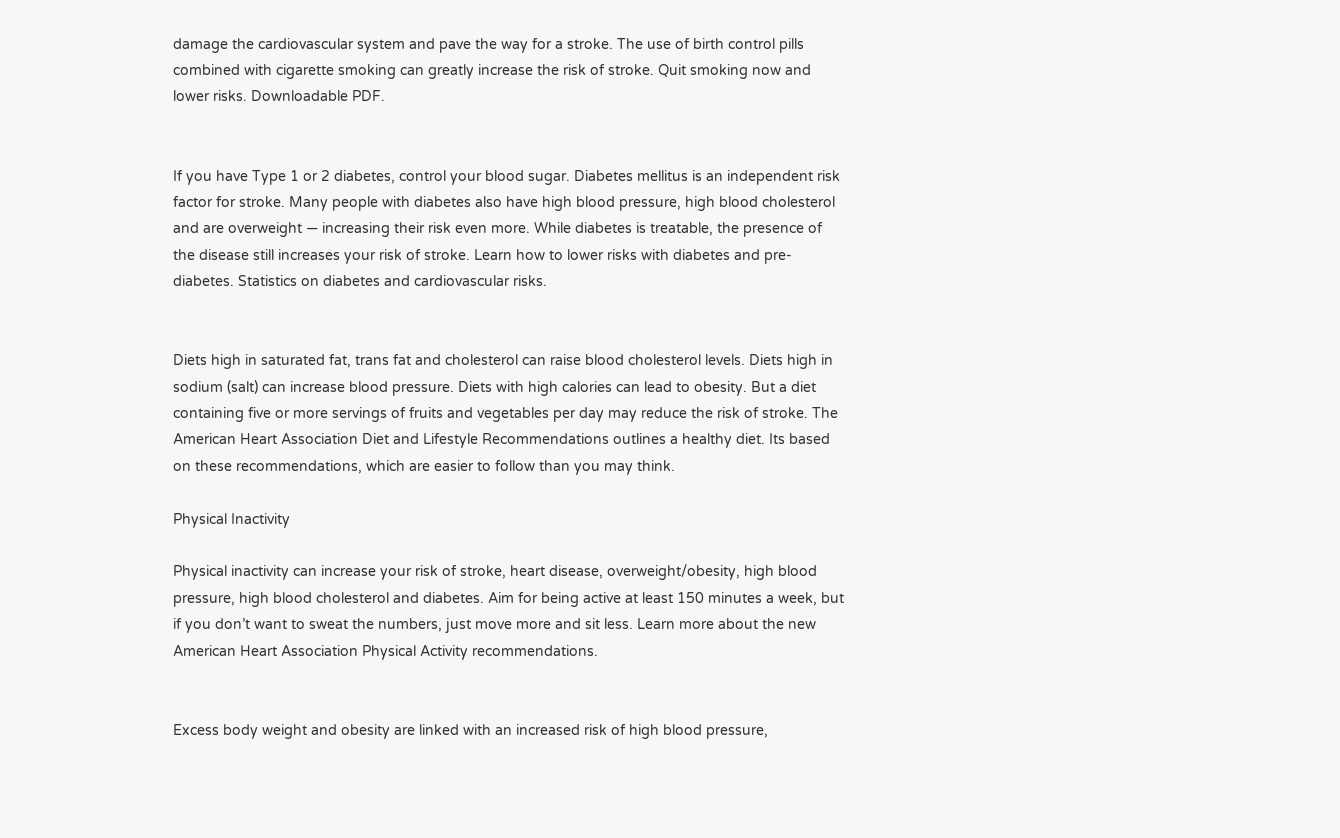damage the cardiovascular system and pave the way for a stroke. The use of birth control pills combined with cigarette smoking can greatly increase the risk of stroke. Quit smoking now and lower risks. Downloadable PDF.


If you have Type 1 or 2 diabetes, control your blood sugar. Diabetes mellitus is an independent risk factor for stroke. Many people with diabetes also have high blood pressure, high blood cholesterol and are overweight — increasing their risk even more. While diabetes is treatable, the presence of the disease still increases your risk of stroke. Learn how to lower risks with diabetes and pre-diabetes. Statistics on diabetes and cardiovascular risks.


Diets high in saturated fat, trans fat and cholesterol can raise blood cholesterol levels. Diets high in sodium (salt) can increase blood pressure. Diets with high calories can lead to obesity. But a diet containing five or more servings of fruits and vegetables per day may reduce the risk of stroke. The American Heart Association Diet and Lifestyle Recommendations outlines a healthy diet. Its based on these recommendations, which are easier to follow than you may think.

Physical Inactivity

Physical inactivity can increase your risk of stroke, heart disease, overweight/obesity, high blood pressure, high blood cholesterol and diabetes. Aim for being active at least 150 minutes a week, but if you don’t want to sweat the numbers, just move more and sit less. Learn more about the new American Heart Association Physical Activity recommendations.


Excess body weight and obesity are linked with an increased risk of high blood pressure,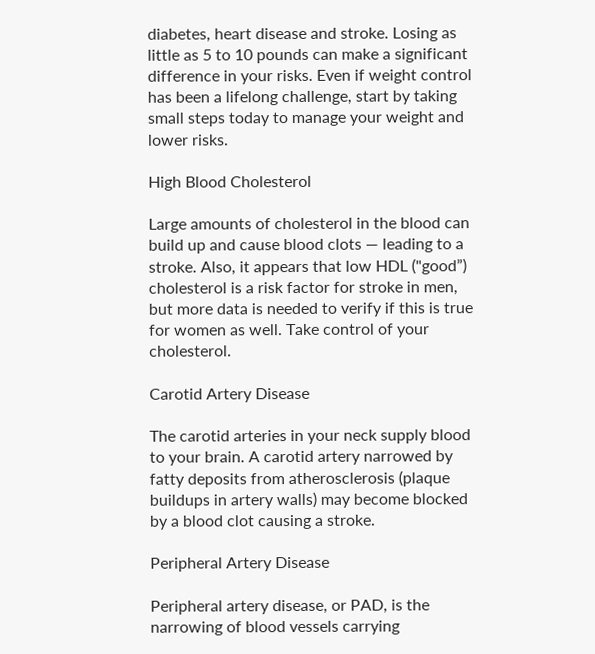diabetes, heart disease and stroke. Losing as little as 5 to 10 pounds can make a significant difference in your risks. Even if weight control has been a lifelong challenge, start by taking small steps today to manage your weight and lower risks.

High Blood Cholesterol

Large amounts of cholesterol in the blood can build up and cause blood clots — leading to a stroke. Also, it appears that low HDL ("good”) cholesterol is a risk factor for stroke in men, but more data is needed to verify if this is true for women as well. Take control of your cholesterol.

Carotid Artery Disease

The carotid arteries in your neck supply blood to your brain. A carotid artery narrowed by fatty deposits from atherosclerosis (plaque buildups in artery walls) may become blocked by a blood clot causing a stroke.

Peripheral Artery Disease

Peripheral artery disease, or PAD, is the narrowing of blood vessels carrying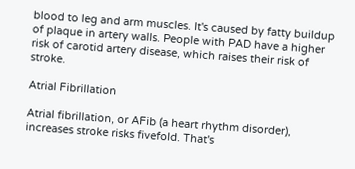blood to leg and arm muscles. It's caused by fatty buildup of plaque in artery walls. People with PAD have a higher risk of carotid artery disease, which raises their risk of stroke.

Atrial Fibrillation

Atrial fibrillation, or AFib (a heart rhythm disorder), increases stroke risks fivefold. That's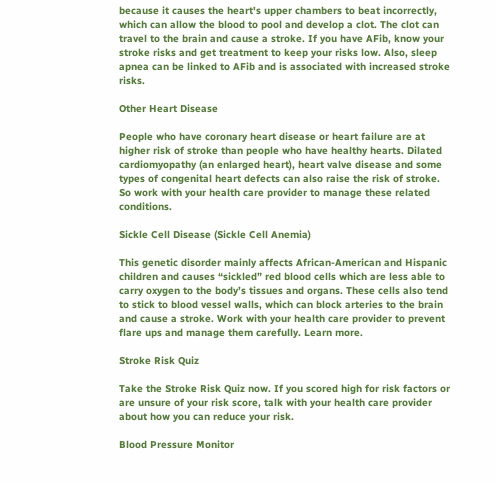because it causes the heart's upper chambers to beat incorrectly, which can allow the blood to pool and develop a clot. The clot can travel to the brain and cause a stroke. If you have AFib, know your stroke risks and get treatment to keep your risks low. Also, sleep apnea can be linked to AFib and is associated with increased stroke risks.

Other Heart Disease

People who have coronary heart disease or heart failure are at higher risk of stroke than people who have healthy hearts. Dilated cardiomyopathy (an enlarged heart), heart valve disease and some types of congenital heart defects can also raise the risk of stroke. So work with your health care provider to manage these related conditions.

Sickle Cell Disease (Sickle Cell Anemia)

This genetic disorder mainly affects African-American and Hispanic children and causes “sickled” red blood cells which are less able to carry oxygen to the body’s tissues and organs. These cells also tend to stick to blood vessel walls, which can block arteries to the brain and cause a stroke. Work with your health care provider to prevent flare ups and manage them carefully. Learn more.

Stroke Risk Quiz

Take the Stroke Risk Quiz now. If you scored high for risk factors or are unsure of your risk score, talk with your health care provider about how you can reduce your risk.

Blood Pressure Monitor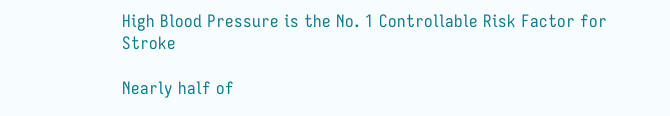High Blood Pressure is the No. 1 Controllable Risk Factor for Stroke

Nearly half of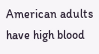American adults have high blood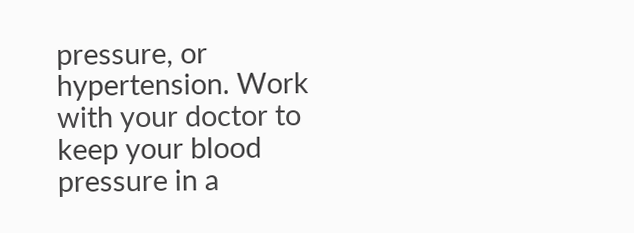pressure, or hypertension. Work with your doctor to keep your blood pressure in a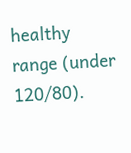healthy range (under 120/80).